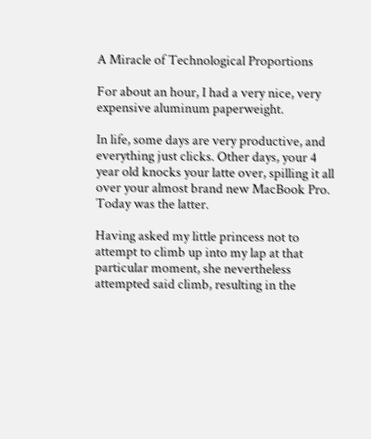A Miracle of Technological Proportions

For about an hour, I had a very nice, very expensive aluminum paperweight.

In life, some days are very productive, and everything just clicks. Other days, your 4 year old knocks your latte over, spilling it all over your almost brand new MacBook Pro. Today was the latter.

Having asked my little princess not to attempt to climb up into my lap at that particular moment, she nevertheless attempted said climb, resulting in the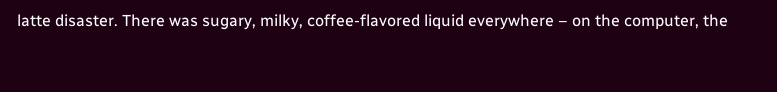latte disaster. There was sugary, milky, coffee-flavored liquid everywhere – on the computer, the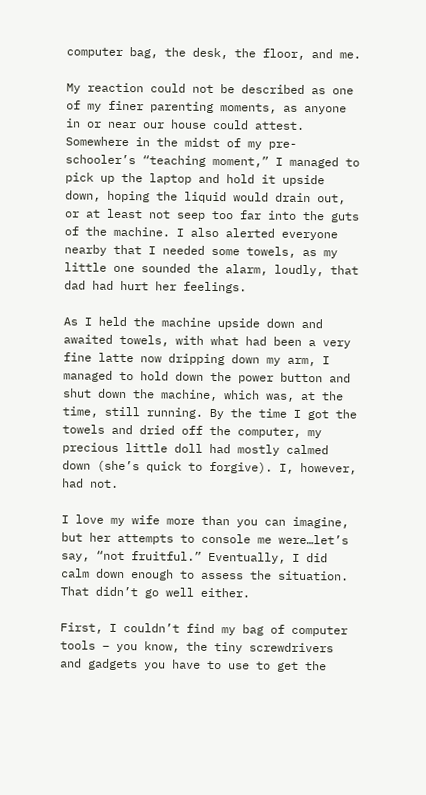computer bag, the desk, the floor, and me.

My reaction could not be described as one of my finer parenting moments, as anyone in or near our house could attest. Somewhere in the midst of my pre-schooler’s “teaching moment,” I managed to pick up the laptop and hold it upside down, hoping the liquid would drain out, or at least not seep too far into the guts of the machine. I also alerted everyone nearby that I needed some towels, as my little one sounded the alarm, loudly, that dad had hurt her feelings.

As I held the machine upside down and awaited towels, with what had been a very fine latte now dripping down my arm, I managed to hold down the power button and shut down the machine, which was, at the time, still running. By the time I got the towels and dried off the computer, my precious little doll had mostly calmed down (she’s quick to forgive). I, however, had not.

I love my wife more than you can imagine, but her attempts to console me were…let’s say, “not fruitful.” Eventually, I did calm down enough to assess the situation. That didn’t go well either.

First, I couldn’t find my bag of computer tools – you know, the tiny screwdrivers and gadgets you have to use to get the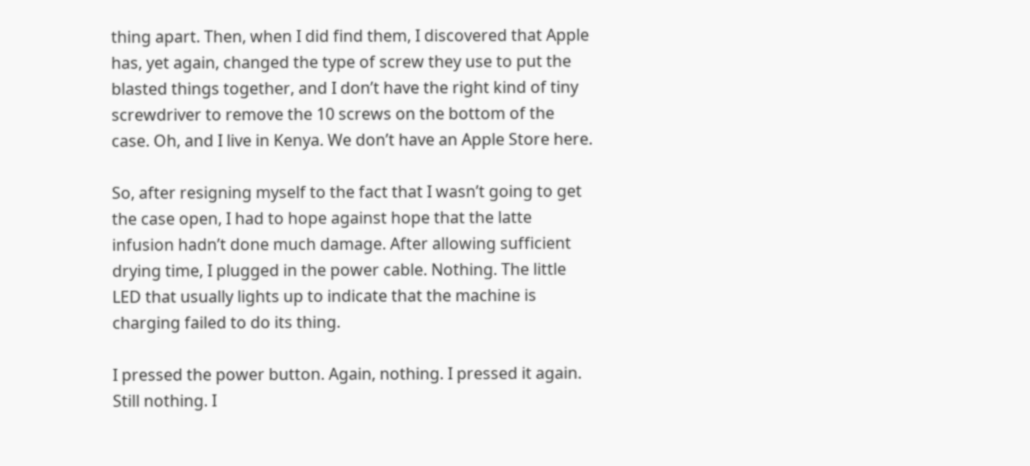thing apart. Then, when I did find them, I discovered that Apple has, yet again, changed the type of screw they use to put the blasted things together, and I don’t have the right kind of tiny screwdriver to remove the 10 screws on the bottom of the case. Oh, and I live in Kenya. We don’t have an Apple Store here.

So, after resigning myself to the fact that I wasn’t going to get the case open, I had to hope against hope that the latte infusion hadn’t done much damage. After allowing sufficient drying time, I plugged in the power cable. Nothing. The little LED that usually lights up to indicate that the machine is charging failed to do its thing.

I pressed the power button. Again, nothing. I pressed it again. Still nothing. I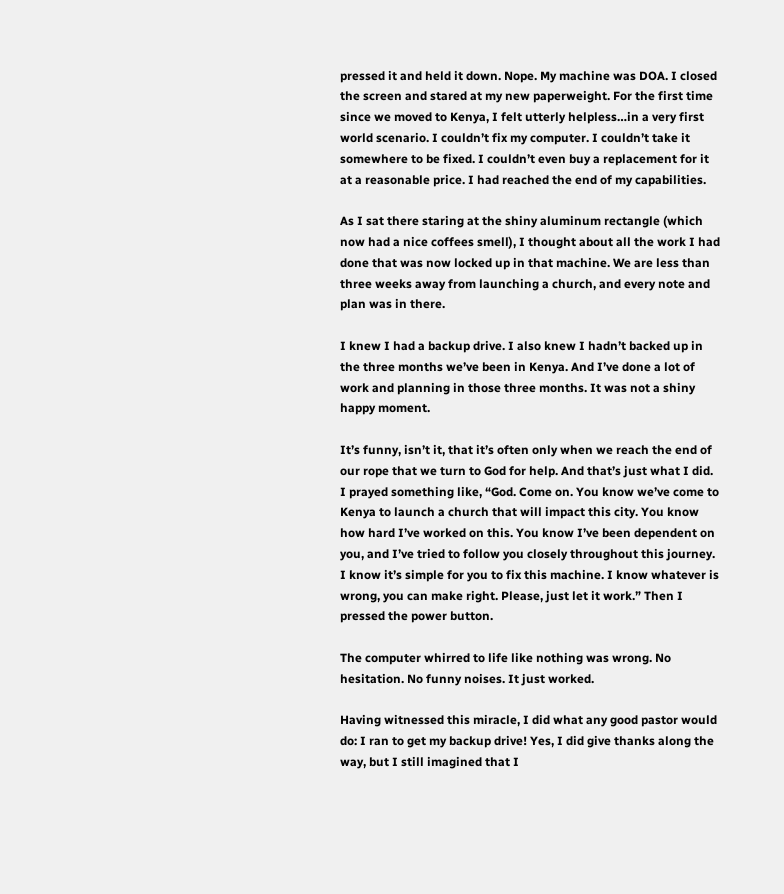pressed it and held it down. Nope. My machine was DOA. I closed the screen and stared at my new paperweight. For the first time since we moved to Kenya, I felt utterly helpless…in a very first world scenario. I couldn’t fix my computer. I couldn’t take it somewhere to be fixed. I couldn’t even buy a replacement for it at a reasonable price. I had reached the end of my capabilities.

As I sat there staring at the shiny aluminum rectangle (which now had a nice coffees smell), I thought about all the work I had done that was now locked up in that machine. We are less than three weeks away from launching a church, and every note and plan was in there.

I knew I had a backup drive. I also knew I hadn’t backed up in the three months we’ve been in Kenya. And I’ve done a lot of work and planning in those three months. It was not a shiny happy moment.

It’s funny, isn’t it, that it’s often only when we reach the end of our rope that we turn to God for help. And that’s just what I did. I prayed something like, “God. Come on. You know we’ve come to Kenya to launch a church that will impact this city. You know how hard I’ve worked on this. You know I’ve been dependent on you, and I’ve tried to follow you closely throughout this journey. I know it’s simple for you to fix this machine. I know whatever is wrong, you can make right. Please, just let it work.” Then I pressed the power button.

The computer whirred to life like nothing was wrong. No hesitation. No funny noises. It just worked.

Having witnessed this miracle, I did what any good pastor would do: I ran to get my backup drive! Yes, I did give thanks along the way, but I still imagined that I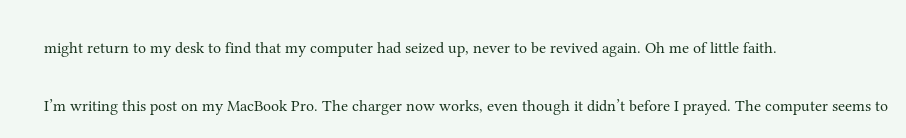might return to my desk to find that my computer had seized up, never to be revived again. Oh me of little faith.

I’m writing this post on my MacBook Pro. The charger now works, even though it didn’t before I prayed. The computer seems to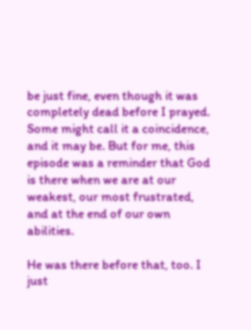be just fine, even though it was completely dead before I prayed. Some might call it a coincidence, and it may be. But for me, this episode was a reminder that God is there when we are at our weakest, our most frustrated, and at the end of our own abilities.

He was there before that, too. I just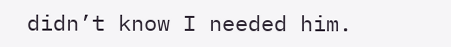didn’t know I needed him.